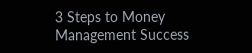3 Steps to Money Management Success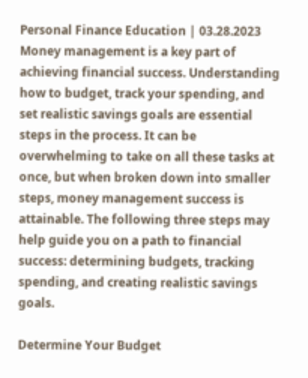Personal Finance Education | 03.28.2023
Money management is a key part of achieving financial success. Understanding how to budget, track your spending, and set realistic savings goals are essential steps in the process. It can be overwhelming to take on all these tasks at once, but when broken down into smaller steps, money management success is attainable. The following three steps may help guide you on a path to financial success: determining budgets, tracking spending, and creating realistic savings goals.

Determine Your Budget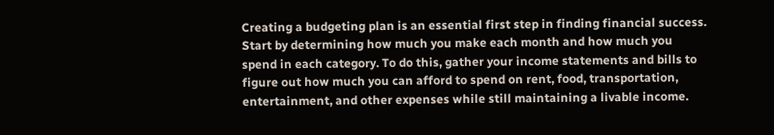Creating a budgeting plan is an essential first step in finding financial success. Start by determining how much you make each month and how much you spend in each category. To do this, gather your income statements and bills to figure out how much you can afford to spend on rent, food, transportation, entertainment, and other expenses while still maintaining a livable income.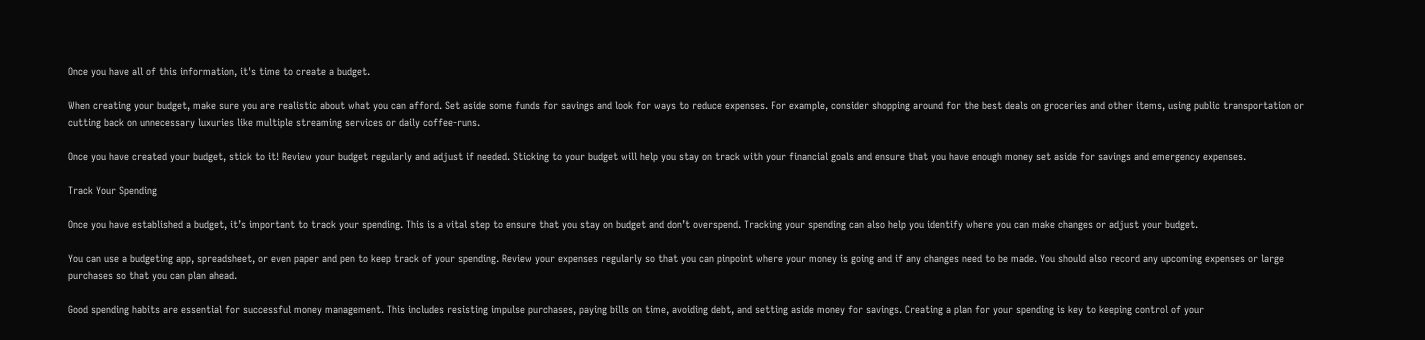Once you have all of this information, it's time to create a budget.

When creating your budget, make sure you are realistic about what you can afford. Set aside some funds for savings and look for ways to reduce expenses. For example, consider shopping around for the best deals on groceries and other items, using public transportation or cutting back on unnecessary luxuries like multiple streaming services or daily coffee-runs.

Once you have created your budget, stick to it! Review your budget regularly and adjust if needed. Sticking to your budget will help you stay on track with your financial goals and ensure that you have enough money set aside for savings and emergency expenses.

Track Your Spending

Once you have established a budget, it’s important to track your spending. This is a vital step to ensure that you stay on budget and don’t overspend. Tracking your spending can also help you identify where you can make changes or adjust your budget.

You can use a budgeting app, spreadsheet, or even paper and pen to keep track of your spending. Review your expenses regularly so that you can pinpoint where your money is going and if any changes need to be made. You should also record any upcoming expenses or large purchases so that you can plan ahead.

Good spending habits are essential for successful money management. This includes resisting impulse purchases, paying bills on time, avoiding debt, and setting aside money for savings. Creating a plan for your spending is key to keeping control of your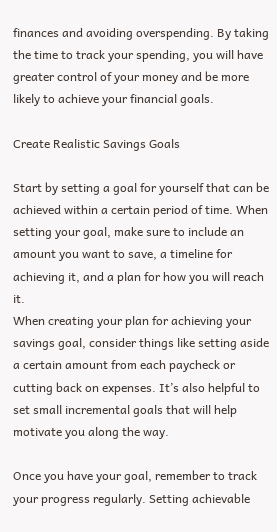finances and avoiding overspending. By taking the time to track your spending, you will have greater control of your money and be more likely to achieve your financial goals.

Create Realistic Savings Goals

Start by setting a goal for yourself that can be achieved within a certain period of time. When setting your goal, make sure to include an amount you want to save, a timeline for achieving it, and a plan for how you will reach it.
When creating your plan for achieving your savings goal, consider things like setting aside a certain amount from each paycheck or cutting back on expenses. It’s also helpful to set small incremental goals that will help motivate you along the way.

Once you have your goal, remember to track your progress regularly. Setting achievable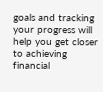goals and tracking your progress will help you get closer to achieving financial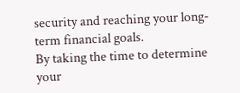security and reaching your long-term financial goals.
By taking the time to determine your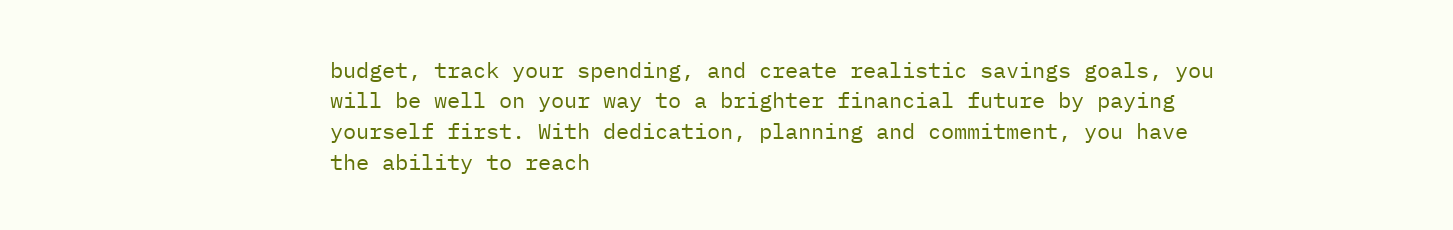budget, track your spending, and create realistic savings goals, you will be well on your way to a brighter financial future by paying yourself first. With dedication, planning and commitment, you have the ability to reach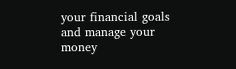your financial goals and manage your money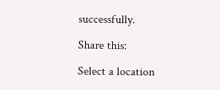successfully.

Share this:

Select a location